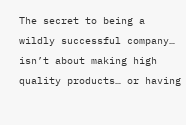The secret to being a wildly successful company… isn’t about making high quality products… or having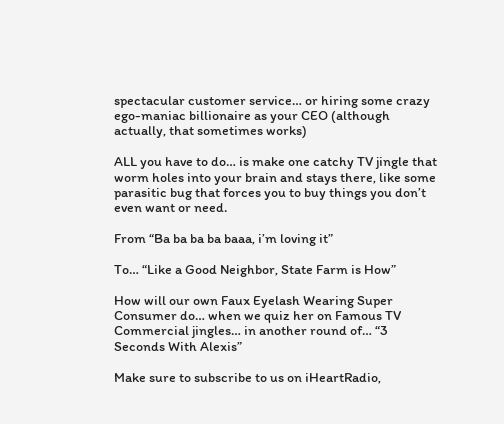spectacular customer service… or hiring some crazy ego-maniac billionaire as your CEO (although actually, that sometimes works)

ALL you have to do… is make one catchy TV jingle that worm holes into your brain and stays there, like some parasitic bug that forces you to buy things you don’t even want or need.

From “Ba ba ba ba baaa, i’m loving it”

To… “Like a Good Neighbor, State Farm is How”

How will our own Faux Eyelash Wearing Super Consumer do… when we quiz her on Famous TV Commercial jingles… in another round of… “3 Seconds With Alexis”

Make sure to subscribe to us on iHeartRadio,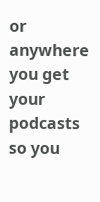or anywhere you get your podcasts so you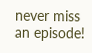never miss an episode!